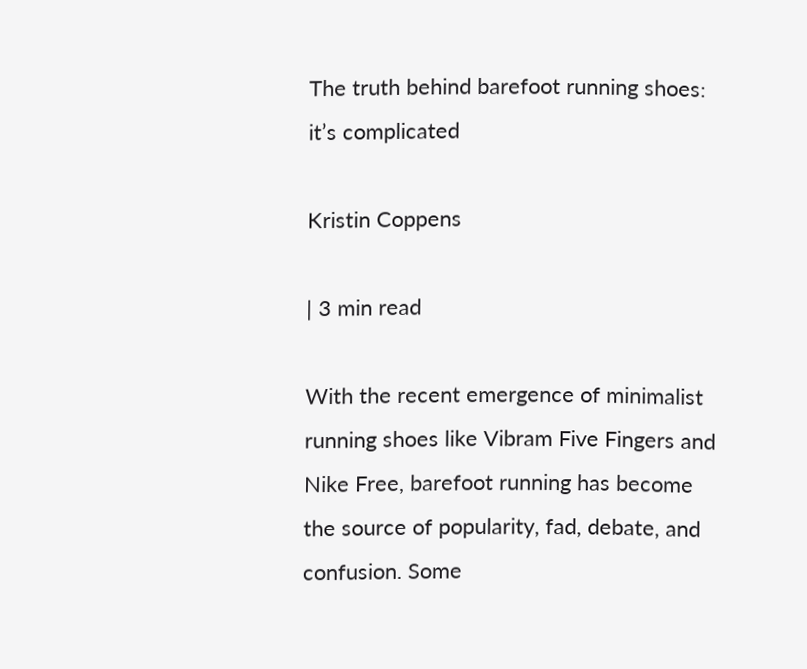The truth behind barefoot running shoes: it’s complicated

Kristin Coppens

| 3 min read

With the recent emergence of minimalist running shoes like Vibram Five Fingers and Nike Free, barefoot running has become the source of popularity, fad, debate, and confusion. Some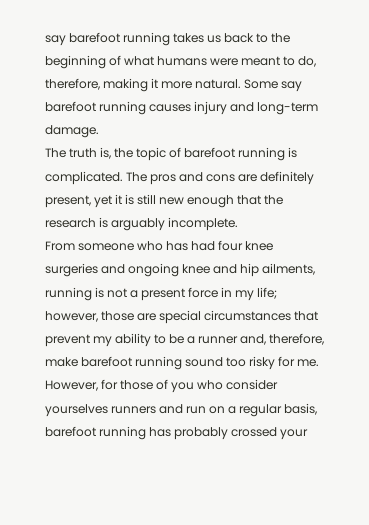say barefoot running takes us back to the beginning of what humans were meant to do, therefore, making it more natural. Some say barefoot running causes injury and long-term damage.
The truth is, the topic of barefoot running is complicated. The pros and cons are definitely present, yet it is still new enough that the research is arguably incomplete.
From someone who has had four knee surgeries and ongoing knee and hip ailments, running is not a present force in my life; however, those are special circumstances that prevent my ability to be a runner and, therefore, make barefoot running sound too risky for me. However, for those of you who consider yourselves runners and run on a regular basis, barefoot running has probably crossed your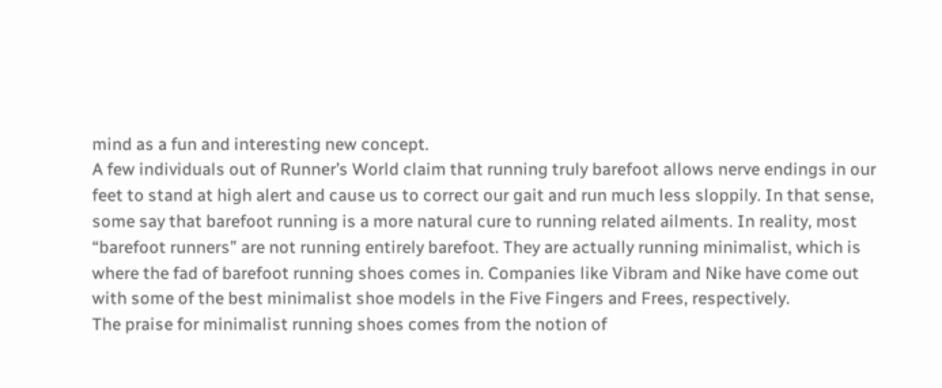mind as a fun and interesting new concept.
A few individuals out of Runner’s World claim that running truly barefoot allows nerve endings in our feet to stand at high alert and cause us to correct our gait and run much less sloppily. In that sense, some say that barefoot running is a more natural cure to running related ailments. In reality, most “barefoot runners” are not running entirely barefoot. They are actually running minimalist, which is where the fad of barefoot running shoes comes in. Companies like Vibram and Nike have come out with some of the best minimalist shoe models in the Five Fingers and Frees, respectively.
The praise for minimalist running shoes comes from the notion of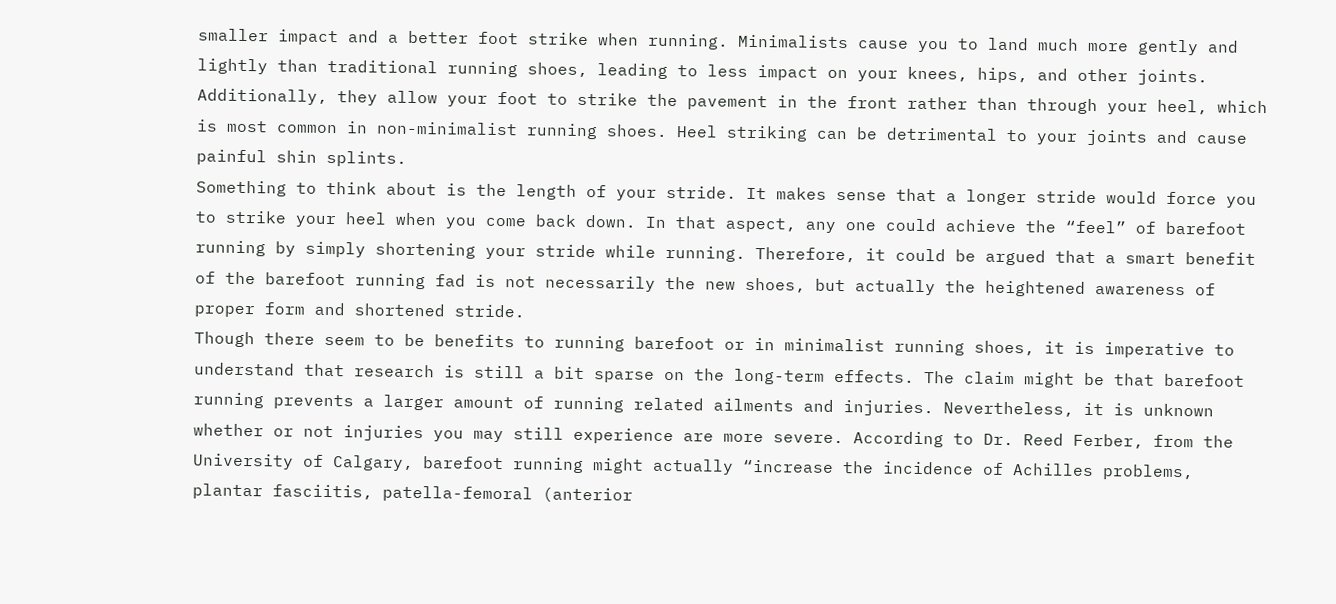smaller impact and a better foot strike when running. Minimalists cause you to land much more gently and lightly than traditional running shoes, leading to less impact on your knees, hips, and other joints. Additionally, they allow your foot to strike the pavement in the front rather than through your heel, which is most common in non-minimalist running shoes. Heel striking can be detrimental to your joints and cause painful shin splints.
Something to think about is the length of your stride. It makes sense that a longer stride would force you to strike your heel when you come back down. In that aspect, any one could achieve the “feel” of barefoot running by simply shortening your stride while running. Therefore, it could be argued that a smart benefit of the barefoot running fad is not necessarily the new shoes, but actually the heightened awareness of proper form and shortened stride.
Though there seem to be benefits to running barefoot or in minimalist running shoes, it is imperative to understand that research is still a bit sparse on the long-term effects. The claim might be that barefoot running prevents a larger amount of running related ailments and injuries. Nevertheless, it is unknown whether or not injuries you may still experience are more severe. According to Dr. Reed Ferber, from the University of Calgary, barefoot running might actually “increase the incidence of Achilles problems, plantar fasciitis, patella-femoral (anterior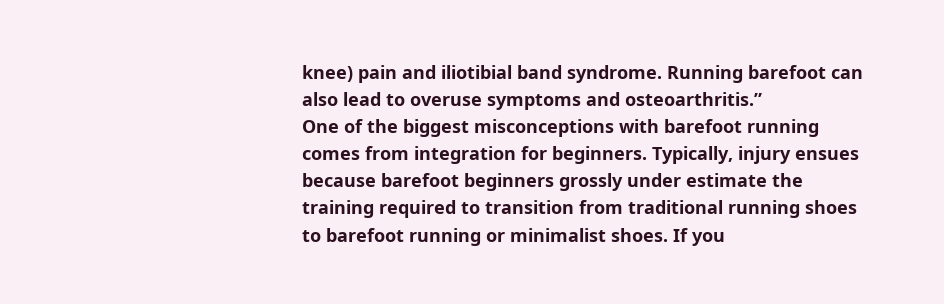knee) pain and iliotibial band syndrome. Running barefoot can also lead to overuse symptoms and osteoarthritis.”
One of the biggest misconceptions with barefoot running comes from integration for beginners. Typically, injury ensues because barefoot beginners grossly under estimate the training required to transition from traditional running shoes to barefoot running or minimalist shoes. If you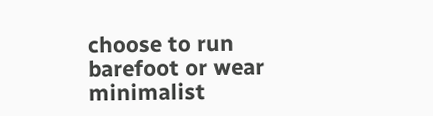choose to run barefoot or wear minimalist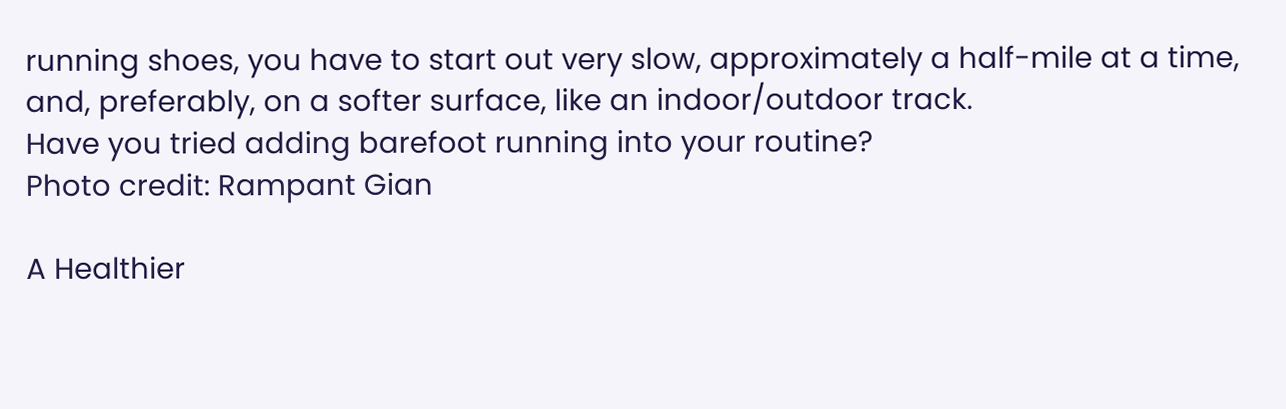running shoes, you have to start out very slow, approximately a half-mile at a time, and, preferably, on a softer surface, like an indoor/outdoor track.
Have you tried adding barefoot running into your routine?
Photo credit: Rampant Gian

A Healthier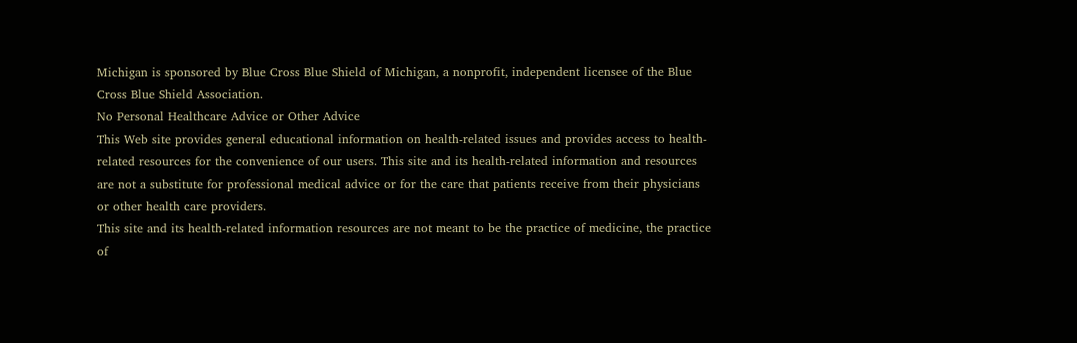Michigan is sponsored by Blue Cross Blue Shield of Michigan, a nonprofit, independent licensee of the Blue Cross Blue Shield Association.
No Personal Healthcare Advice or Other Advice
This Web site provides general educational information on health-related issues and provides access to health-related resources for the convenience of our users. This site and its health-related information and resources are not a substitute for professional medical advice or for the care that patients receive from their physicians or other health care providers.
This site and its health-related information resources are not meant to be the practice of medicine, the practice of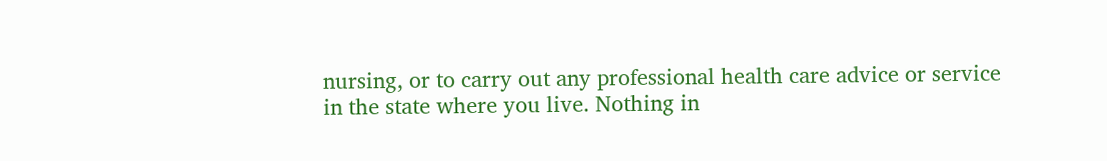nursing, or to carry out any professional health care advice or service in the state where you live. Nothing in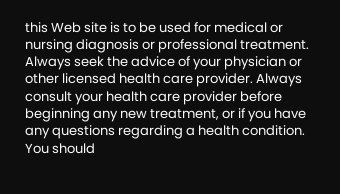this Web site is to be used for medical or nursing diagnosis or professional treatment.
Always seek the advice of your physician or other licensed health care provider. Always consult your health care provider before beginning any new treatment, or if you have any questions regarding a health condition. You should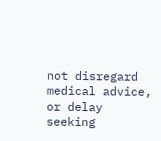not disregard medical advice, or delay seeking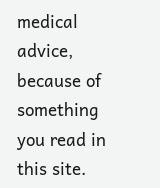medical advice, because of something you read in this site.